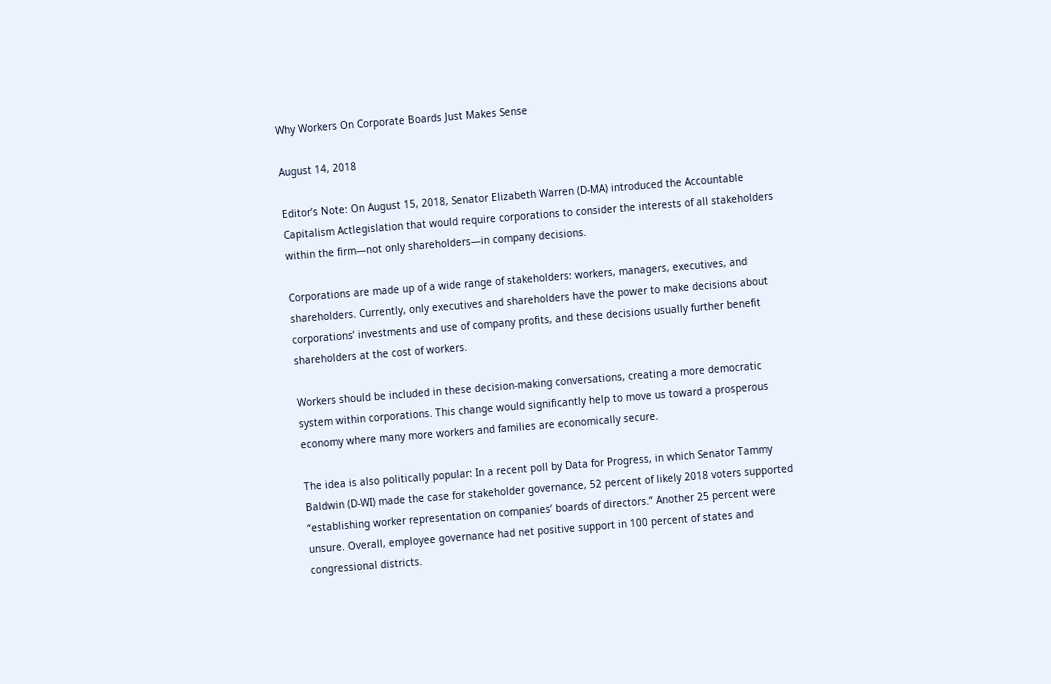Why Workers On Corporate Boards Just Makes Sense

August 14, 2018

Editor’s Note: On August 15, 2018, Senator Elizabeth Warren (D-MA) introduced the Accountable Capitalism Actlegislation that would require corporations to consider the interests of all stakeholders within the firm—not only shareholders—in company decisions.

Corporations are made up of a wide range of stakeholders: workers, managers, executives, and shareholders. Currently, only executives and shareholders have the power to make decisions about corporations’ investments and use of company profits, and these decisions usually further benefit shareholders at the cost of workers.

Workers should be included in these decision-making conversations, creating a more democratic system within corporations. This change would significantly help to move us toward a prosperous economy where many more workers and families are economically secure.

The idea is also politically popular: In a recent poll by Data for Progress, in which Senator Tammy Baldwin (D-WI) made the case for stakeholder governance, 52 percent of likely 2018 voters supported “establishing worker representation on companies’ boards of directors.” Another 25 percent were unsure. Overall, employee governance had net positive support in 100 percent of states and congressional districts.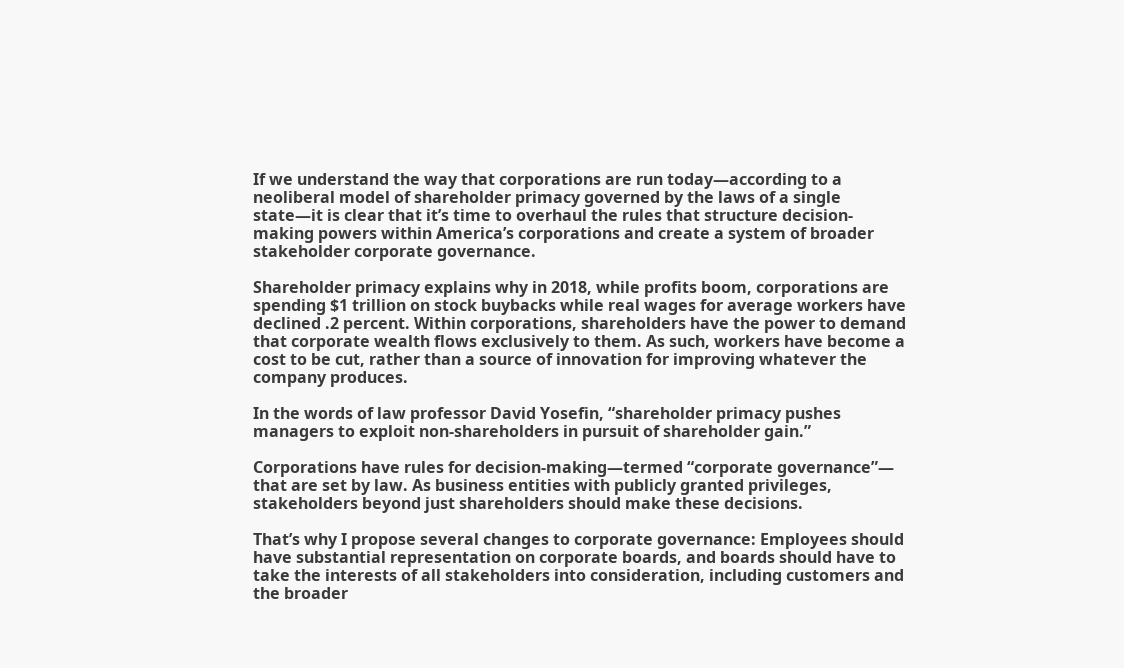If we understand the way that corporations are run today—according to a neoliberal model of shareholder primacy governed by the laws of a single state—it is clear that it’s time to overhaul the rules that structure decision-making powers within America’s corporations and create a system of broader stakeholder corporate governance.

Shareholder primacy explains why in 2018, while profits boom, corporations are spending $1 trillion on stock buybacks while real wages for average workers have declined .2 percent. Within corporations, shareholders have the power to demand that corporate wealth flows exclusively to them. As such, workers have become a cost to be cut, rather than a source of innovation for improving whatever the company produces.

In the words of law professor David Yosefin, “shareholder primacy pushes managers to exploit non-shareholders in pursuit of shareholder gain.”

Corporations have rules for decision-making—termed “corporate governance”— that are set by law. As business entities with publicly granted privileges, stakeholders beyond just shareholders should make these decisions.

That’s why I propose several changes to corporate governance: Employees should have substantial representation on corporate boards, and boards should have to take the interests of all stakeholders into consideration, including customers and the broader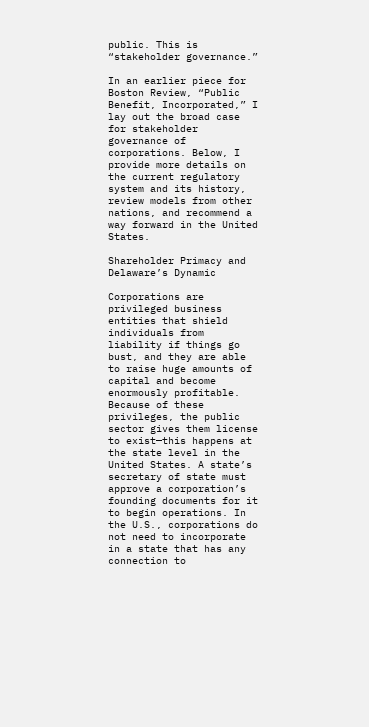public. This is “stakeholder governance.”

In an earlier piece for Boston Review, “Public Benefit, Incorporated,” I lay out the broad case for stakeholder governance of corporations. Below, I provide more details on the current regulatory system and its history, review models from other nations, and recommend a way forward in the United States.

Shareholder Primacy and Delaware’s Dynamic

Corporations are privileged business entities that shield individuals from liability if things go bust, and they are able to raise huge amounts of capital and become enormously profitable. Because of these privileges, the public sector gives them license to exist—this happens at the state level in the United States. A state’s secretary of state must approve a corporation’s founding documents for it to begin operations. In the U.S., corporations do not need to incorporate in a state that has any connection to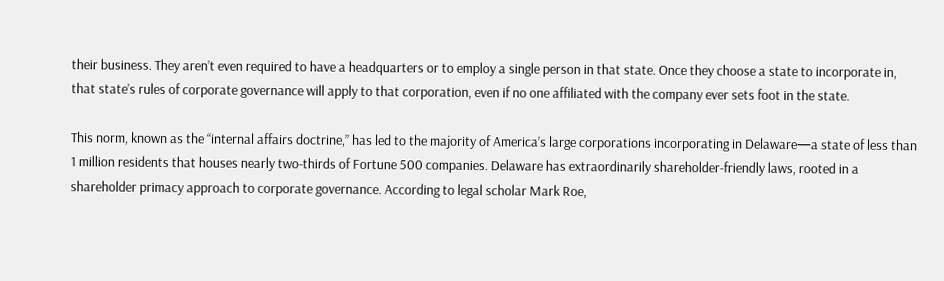their business. They aren’t even required to have a headquarters or to employ a single person in that state. Once they choose a state to incorporate in, that state’s rules of corporate governance will apply to that corporation, even if no one affiliated with the company ever sets foot in the state.

This norm, known as the “internal affairs doctrine,” has led to the majority of America’s large corporations incorporating in Delaware—a state of less than 1 million residents that houses nearly two-thirds of Fortune 500 companies. Delaware has extraordinarily shareholder-friendly laws, rooted in a shareholder primacy approach to corporate governance. According to legal scholar Mark Roe,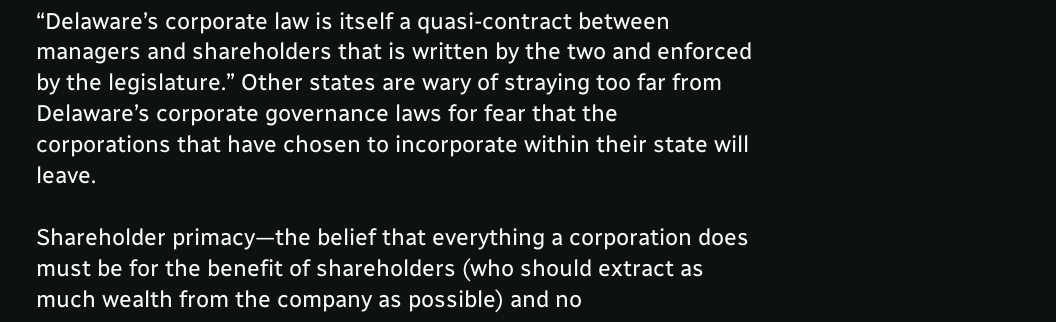“Delaware’s corporate law is itself a quasi-contract between managers and shareholders that is written by the two and enforced by the legislature.” Other states are wary of straying too far from Delaware’s corporate governance laws for fear that the corporations that have chosen to incorporate within their state will leave.

Shareholder primacy—the belief that everything a corporation does must be for the benefit of shareholders (who should extract as much wealth from the company as possible) and no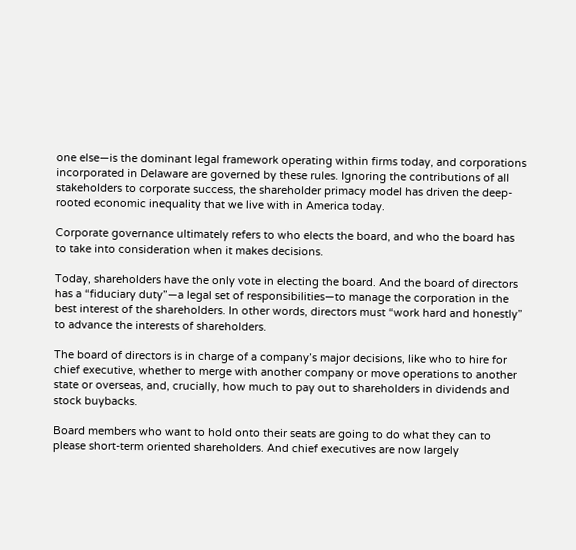one else—is the dominant legal framework operating within firms today, and corporations incorporated in Delaware are governed by these rules. Ignoring the contributions of all stakeholders to corporate success, the shareholder primacy model has driven the deep-rooted economic inequality that we live with in America today.

Corporate governance ultimately refers to who elects the board, and who the board has to take into consideration when it makes decisions.

Today, shareholders have the only vote in electing the board. And the board of directors has a “fiduciary duty”—a legal set of responsibilities—to manage the corporation in the best interest of the shareholders. In other words, directors must “work hard and honestly” to advance the interests of shareholders.

The board of directors is in charge of a company’s major decisions, like who to hire for chief executive, whether to merge with another company or move operations to another state or overseas, and, crucially, how much to pay out to shareholders in dividends and stock buybacks.

Board members who want to hold onto their seats are going to do what they can to please short-term oriented shareholders. And chief executives are now largely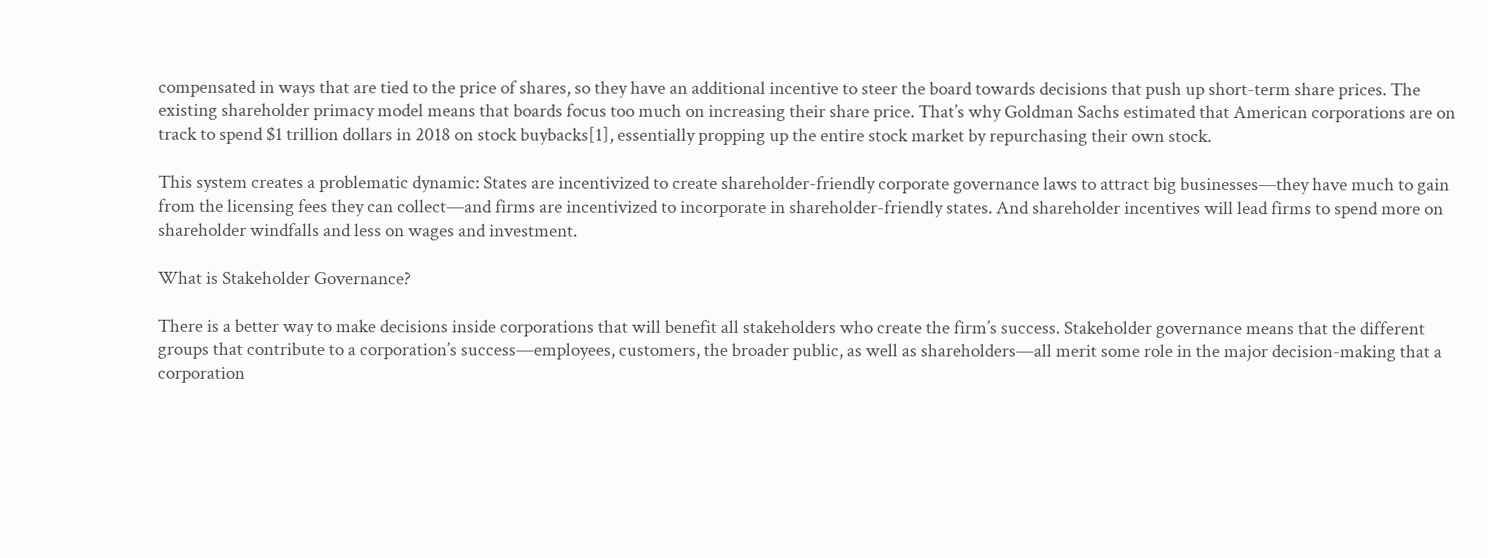compensated in ways that are tied to the price of shares, so they have an additional incentive to steer the board towards decisions that push up short-term share prices. The existing shareholder primacy model means that boards focus too much on increasing their share price. That’s why Goldman Sachs estimated that American corporations are on track to spend $1 trillion dollars in 2018 on stock buybacks[1], essentially propping up the entire stock market by repurchasing their own stock.

This system creates a problematic dynamic: States are incentivized to create shareholder-friendly corporate governance laws to attract big businesses—they have much to gain from the licensing fees they can collect—and firms are incentivized to incorporate in shareholder-friendly states. And shareholder incentives will lead firms to spend more on shareholder windfalls and less on wages and investment.

What is Stakeholder Governance?

There is a better way to make decisions inside corporations that will benefit all stakeholders who create the firm’s success. Stakeholder governance means that the different groups that contribute to a corporation’s success—employees, customers, the broader public, as well as shareholders—all merit some role in the major decision-making that a corporation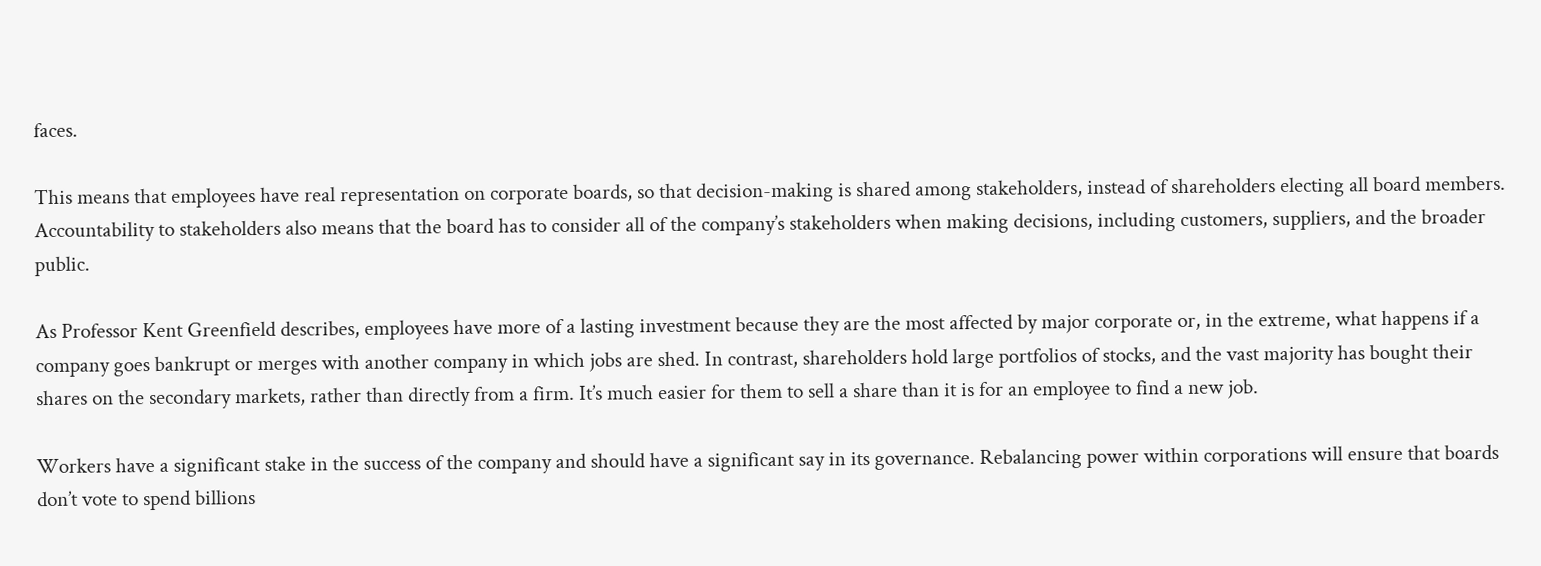faces.

This means that employees have real representation on corporate boards, so that decision-making is shared among stakeholders, instead of shareholders electing all board members. Accountability to stakeholders also means that the board has to consider all of the company’s stakeholders when making decisions, including customers, suppliers, and the broader public.

As Professor Kent Greenfield describes, employees have more of a lasting investment because they are the most affected by major corporate or, in the extreme, what happens if a company goes bankrupt or merges with another company in which jobs are shed. In contrast, shareholders hold large portfolios of stocks, and the vast majority has bought their shares on the secondary markets, rather than directly from a firm. It’s much easier for them to sell a share than it is for an employee to find a new job.

Workers have a significant stake in the success of the company and should have a significant say in its governance. Rebalancing power within corporations will ensure that boards don’t vote to spend billions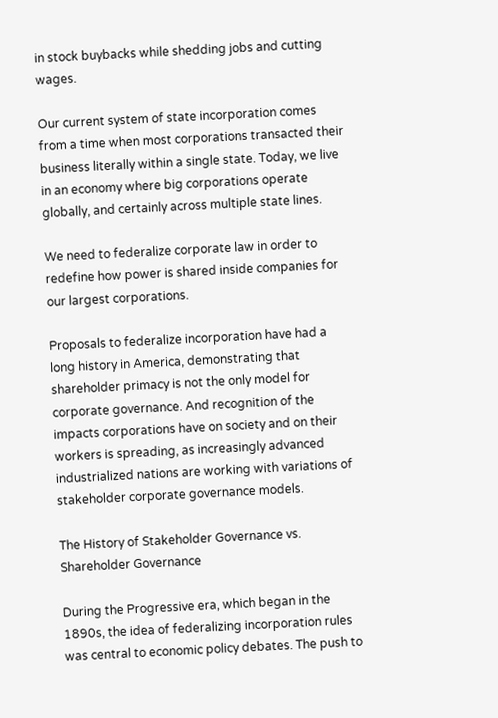in stock buybacks while shedding jobs and cutting wages.

Our current system of state incorporation comes from a time when most corporations transacted their business literally within a single state. Today, we live in an economy where big corporations operate globally, and certainly across multiple state lines.

We need to federalize corporate law in order to redefine how power is shared inside companies for our largest corporations.

Proposals to federalize incorporation have had a long history in America, demonstrating that shareholder primacy is not the only model for corporate governance. And recognition of the impacts corporations have on society and on their workers is spreading, as increasingly advanced industrialized nations are working with variations of stakeholder corporate governance models.

The History of Stakeholder Governance vs. Shareholder Governance

During the Progressive era, which began in the 1890s, the idea of federalizing incorporation rules was central to economic policy debates. The push to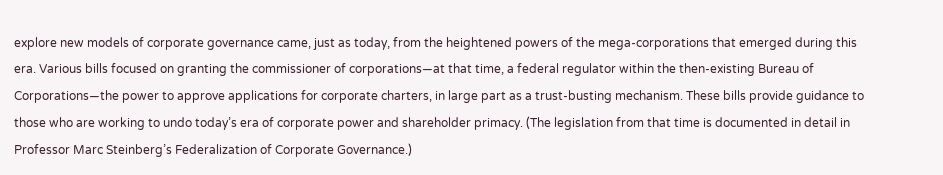explore new models of corporate governance came, just as today, from the heightened powers of the mega-corporations that emerged during this era. Various bills focused on granting the commissioner of corporations—at that time, a federal regulator within the then-existing Bureau of Corporations—the power to approve applications for corporate charters, in large part as a trust-busting mechanism. These bills provide guidance to those who are working to undo today’s era of corporate power and shareholder primacy. (The legislation from that time is documented in detail in Professor Marc Steinberg’s Federalization of Corporate Governance.)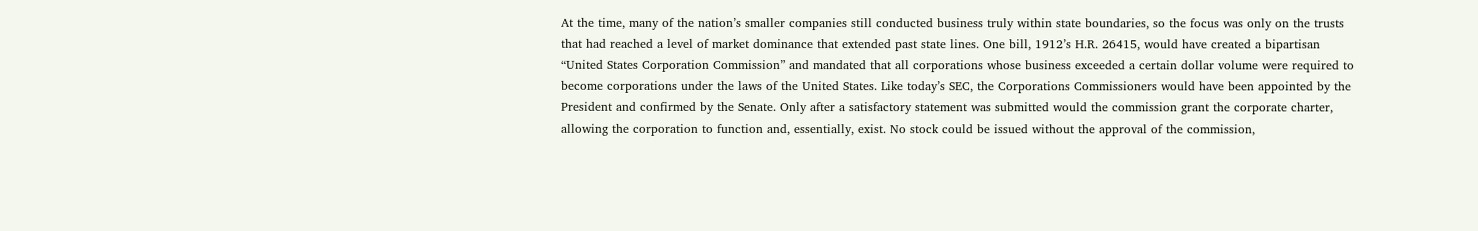At the time, many of the nation’s smaller companies still conducted business truly within state boundaries, so the focus was only on the trusts that had reached a level of market dominance that extended past state lines. One bill, 1912’s H.R. 26415, would have created a bipartisan “United States Corporation Commission” and mandated that all corporations whose business exceeded a certain dollar volume were required to become corporations under the laws of the United States. Like today’s SEC, the Corporations Commissioners would have been appointed by the President and confirmed by the Senate. Only after a satisfactory statement was submitted would the commission grant the corporate charter, allowing the corporation to function and, essentially, exist. No stock could be issued without the approval of the commission,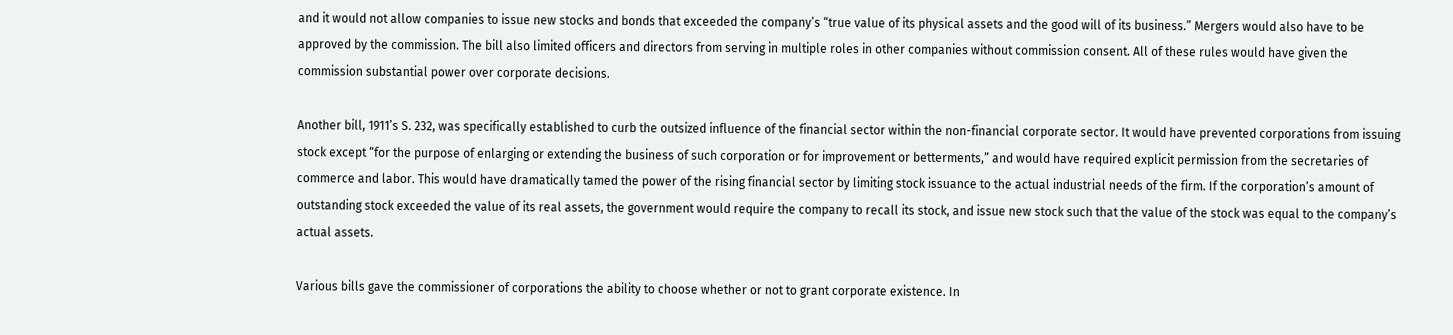and it would not allow companies to issue new stocks and bonds that exceeded the company’s “true value of its physical assets and the good will of its business.” Mergers would also have to be approved by the commission. The bill also limited officers and directors from serving in multiple roles in other companies without commission consent. All of these rules would have given the commission substantial power over corporate decisions.

Another bill, 1911’s S. 232, was specifically established to curb the outsized influence of the financial sector within the non-financial corporate sector. It would have prevented corporations from issuing stock except “for the purpose of enlarging or extending the business of such corporation or for improvement or betterments,” and would have required explicit permission from the secretaries of commerce and labor. This would have dramatically tamed the power of the rising financial sector by limiting stock issuance to the actual industrial needs of the firm. If the corporation’s amount of outstanding stock exceeded the value of its real assets, the government would require the company to recall its stock, and issue new stock such that the value of the stock was equal to the company’s actual assets.

Various bills gave the commissioner of corporations the ability to choose whether or not to grant corporate existence. In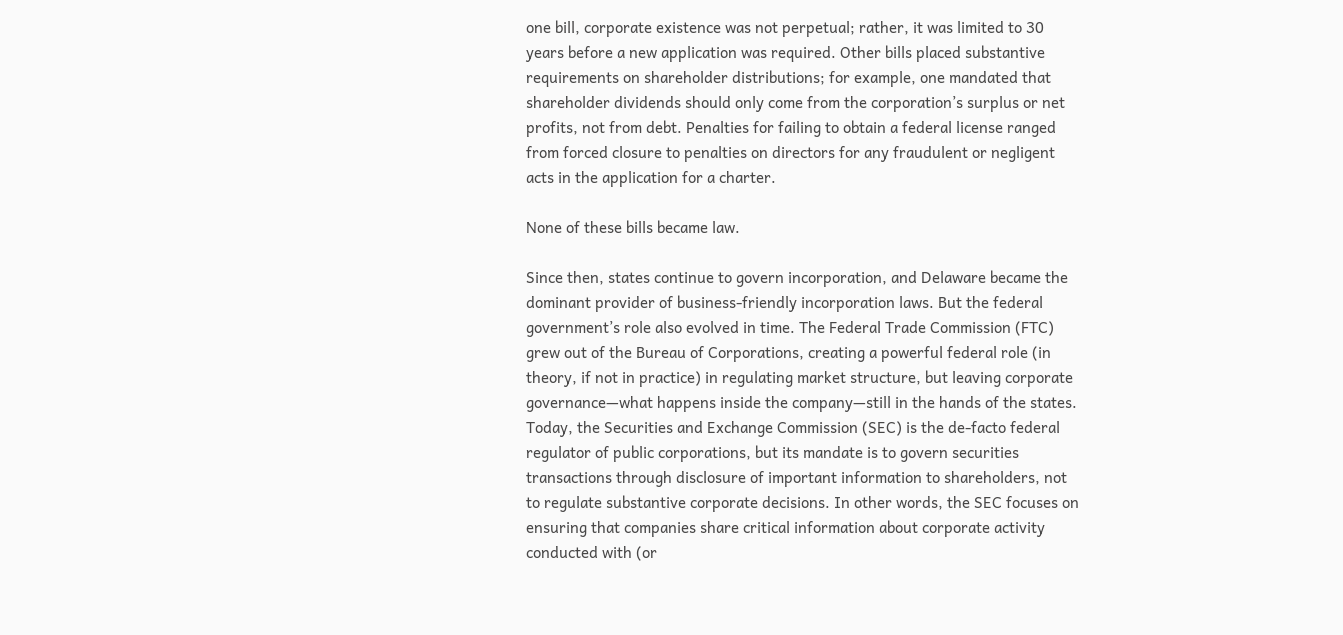one bill, corporate existence was not perpetual; rather, it was limited to 30 years before a new application was required. Other bills placed substantive requirements on shareholder distributions; for example, one mandated that shareholder dividends should only come from the corporation’s surplus or net profits, not from debt. Penalties for failing to obtain a federal license ranged from forced closure to penalties on directors for any fraudulent or negligent acts in the application for a charter.

None of these bills became law.

Since then, states continue to govern incorporation, and Delaware became the dominant provider of business-friendly incorporation laws. But the federal government’s role also evolved in time. The Federal Trade Commission (FTC) grew out of the Bureau of Corporations, creating a powerful federal role (in theory, if not in practice) in regulating market structure, but leaving corporate governance—what happens inside the company—still in the hands of the states. Today, the Securities and Exchange Commission (SEC) is the de-facto federal regulator of public corporations, but its mandate is to govern securities transactions through disclosure of important information to shareholders, not to regulate substantive corporate decisions. In other words, the SEC focuses on ensuring that companies share critical information about corporate activity conducted with (or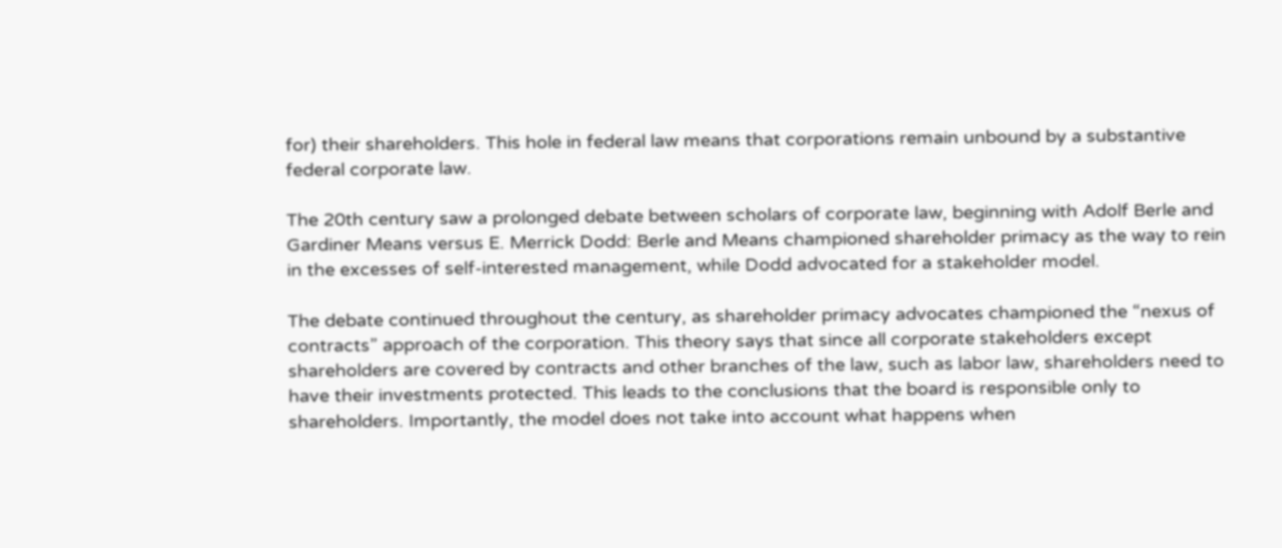for) their shareholders. This hole in federal law means that corporations remain unbound by a substantive federal corporate law.

The 20th century saw a prolonged debate between scholars of corporate law, beginning with Adolf Berle and Gardiner Means versus E. Merrick Dodd: Berle and Means championed shareholder primacy as the way to rein in the excesses of self-interested management, while Dodd advocated for a stakeholder model.

The debate continued throughout the century, as shareholder primacy advocates championed the “nexus of contracts” approach of the corporation. This theory says that since all corporate stakeholders except shareholders are covered by contracts and other branches of the law, such as labor law, shareholders need to have their investments protected. This leads to the conclusions that the board is responsible only to shareholders. Importantly, the model does not take into account what happens when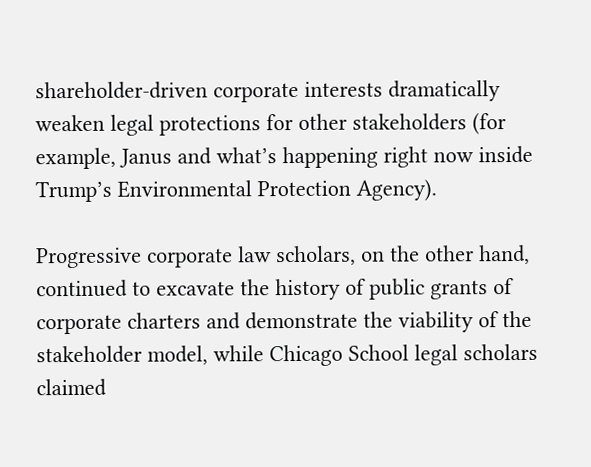shareholder-driven corporate interests dramatically weaken legal protections for other stakeholders (for example, Janus and what’s happening right now inside Trump’s Environmental Protection Agency).

Progressive corporate law scholars, on the other hand, continued to excavate the history of public grants of corporate charters and demonstrate the viability of the stakeholder model, while Chicago School legal scholars claimed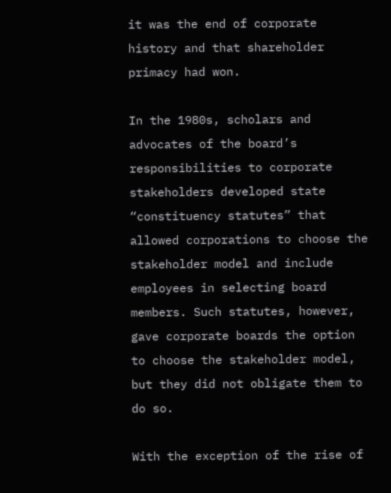it was the end of corporate history and that shareholder primacy had won.

In the 1980s, scholars and advocates of the board’s responsibilities to corporate stakeholders developed state “constituency statutes” that allowed corporations to choose the stakeholder model and include employees in selecting board members. Such statutes, however, gave corporate boards the option to choose the stakeholder model, but they did not obligate them to do so.

With the exception of the rise of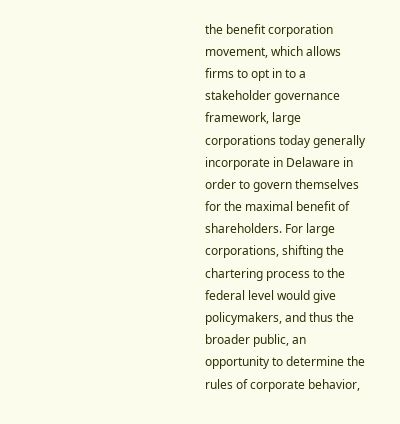the benefit corporation movement, which allows firms to opt in to a stakeholder governance framework, large corporations today generally incorporate in Delaware in order to govern themselves for the maximal benefit of shareholders. For large corporations, shifting the chartering process to the federal level would give policymakers, and thus the broader public, an opportunity to determine the rules of corporate behavior,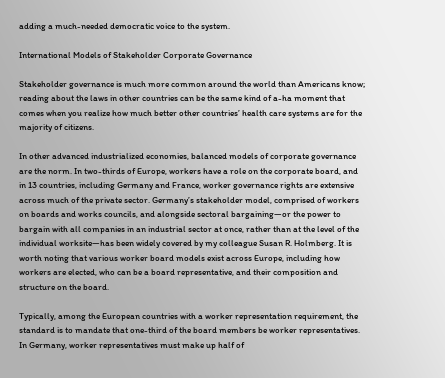adding a much-needed democratic voice to the system.

International Models of Stakeholder Corporate Governance

Stakeholder governance is much more common around the world than Americans know; reading about the laws in other countries can be the same kind of a-ha moment that comes when you realize how much better other countries’ health care systems are for the majority of citizens.

In other advanced industrialized economies, balanced models of corporate governance are the norm. In two-thirds of Europe, workers have a role on the corporate board, and in 13 countries, including Germany and France, worker governance rights are extensive across much of the private sector. Germany’s stakeholder model, comprised of workers on boards and works councils, and alongside sectoral bargaining—or the power to bargain with all companies in an industrial sector at once, rather than at the level of the individual worksite—has been widely covered by my colleague Susan R. Holmberg. It is worth noting that various worker board models exist across Europe, including how workers are elected, who can be a board representative, and their composition and structure on the board.

Typically, among the European countries with a worker representation requirement, the standard is to mandate that one-third of the board members be worker representatives. In Germany, worker representatives must make up half of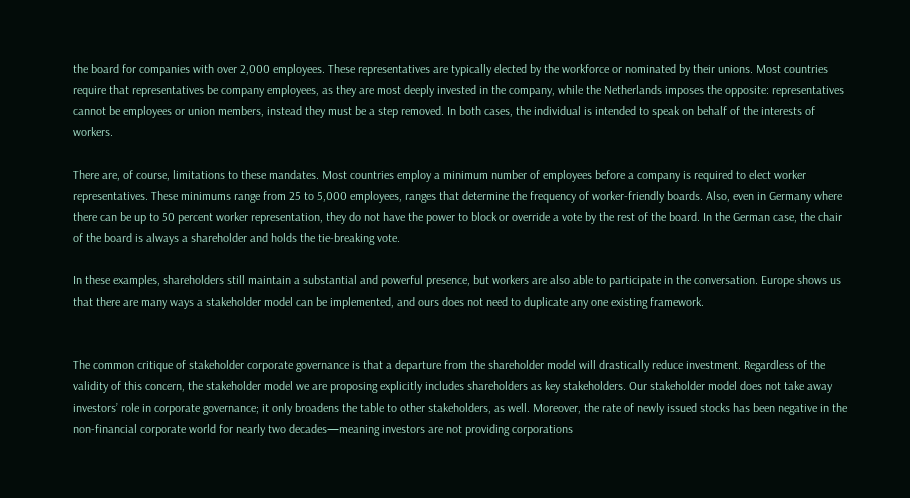the board for companies with over 2,000 employees. These representatives are typically elected by the workforce or nominated by their unions. Most countries require that representatives be company employees, as they are most deeply invested in the company, while the Netherlands imposes the opposite: representatives cannot be employees or union members, instead they must be a step removed. In both cases, the individual is intended to speak on behalf of the interests of workers.

There are, of course, limitations to these mandates. Most countries employ a minimum number of employees before a company is required to elect worker representatives. These minimums range from 25 to 5,000 employees, ranges that determine the frequency of worker-friendly boards. Also, even in Germany where there can be up to 50 percent worker representation, they do not have the power to block or override a vote by the rest of the board. In the German case, the chair of the board is always a shareholder and holds the tie-breaking vote.

In these examples, shareholders still maintain a substantial and powerful presence, but workers are also able to participate in the conversation. Europe shows us that there are many ways a stakeholder model can be implemented, and ours does not need to duplicate any one existing framework.


The common critique of stakeholder corporate governance is that a departure from the shareholder model will drastically reduce investment. Regardless of the validity of this concern, the stakeholder model we are proposing explicitly includes shareholders as key stakeholders. Our stakeholder model does not take away investors’ role in corporate governance; it only broadens the table to other stakeholders, as well. Moreover, the rate of newly issued stocks has been negative in the non-financial corporate world for nearly two decades—meaning investors are not providing corporations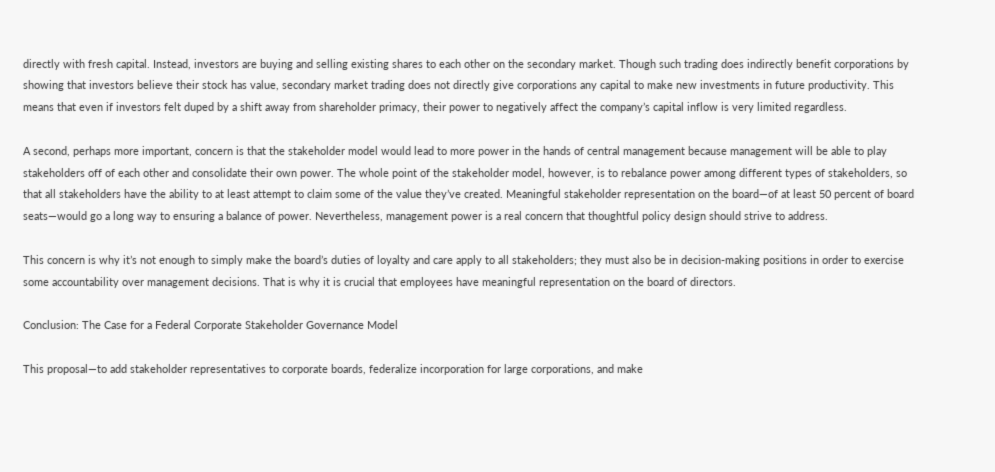directly with fresh capital. Instead, investors are buying and selling existing shares to each other on the secondary market. Though such trading does indirectly benefit corporations by showing that investors believe their stock has value, secondary market trading does not directly give corporations any capital to make new investments in future productivity. This means that even if investors felt duped by a shift away from shareholder primacy, their power to negatively affect the company’s capital inflow is very limited regardless.

A second, perhaps more important, concern is that the stakeholder model would lead to more power in the hands of central management because management will be able to play stakeholders off of each other and consolidate their own power. The whole point of the stakeholder model, however, is to rebalance power among different types of stakeholders, so that all stakeholders have the ability to at least attempt to claim some of the value they’ve created. Meaningful stakeholder representation on the board—of at least 50 percent of board seats—would go a long way to ensuring a balance of power. Nevertheless, management power is a real concern that thoughtful policy design should strive to address.

This concern is why it’s not enough to simply make the board’s duties of loyalty and care apply to all stakeholders; they must also be in decision-making positions in order to exercise some accountability over management decisions. That is why it is crucial that employees have meaningful representation on the board of directors.

Conclusion: The Case for a Federal Corporate Stakeholder Governance Model

This proposal—to add stakeholder representatives to corporate boards, federalize incorporation for large corporations, and make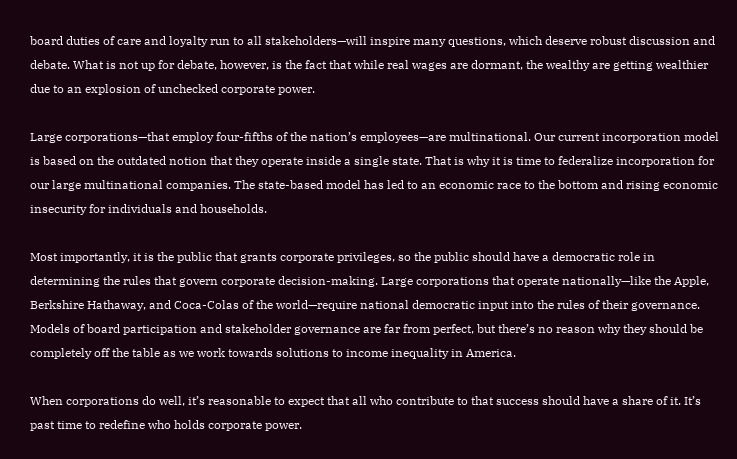board duties of care and loyalty run to all stakeholders—will inspire many questions, which deserve robust discussion and debate. What is not up for debate, however, is the fact that while real wages are dormant, the wealthy are getting wealthier due to an explosion of unchecked corporate power.

Large corporations—that employ four-fifths of the nation’s employees—are multinational. Our current incorporation model is based on the outdated notion that they operate inside a single state. That is why it is time to federalize incorporation for our large multinational companies. The state-based model has led to an economic race to the bottom and rising economic insecurity for individuals and households.

Most importantly, it is the public that grants corporate privileges, so the public should have a democratic role in determining the rules that govern corporate decision-making. Large corporations that operate nationally—like the Apple, Berkshire Hathaway, and Coca-Colas of the world—require national democratic input into the rules of their governance. Models of board participation and stakeholder governance are far from perfect, but there’s no reason why they should be completely off the table as we work towards solutions to income inequality in America.

When corporations do well, it’s reasonable to expect that all who contribute to that success should have a share of it. It’s past time to redefine who holds corporate power.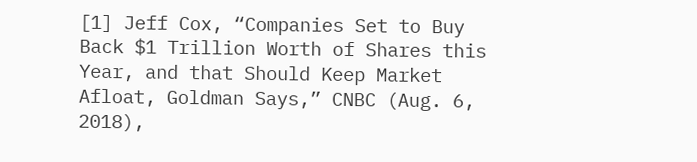[1] Jeff Cox, “Companies Set to Buy Back $1 Trillion Worth of Shares this Year, and that Should Keep Market Afloat, Goldman Says,” CNBC (Aug. 6, 2018),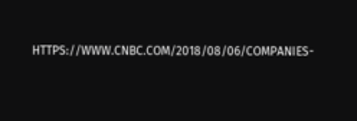HTTPS://WWW.CNBC.COM/2018/08/06/COMPANIES-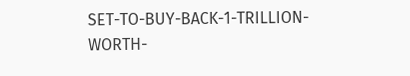SET-TO-BUY-BACK-1-TRILLION-WORTH-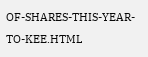OF-SHARES-THIS-YEAR-TO-KEE.HTML